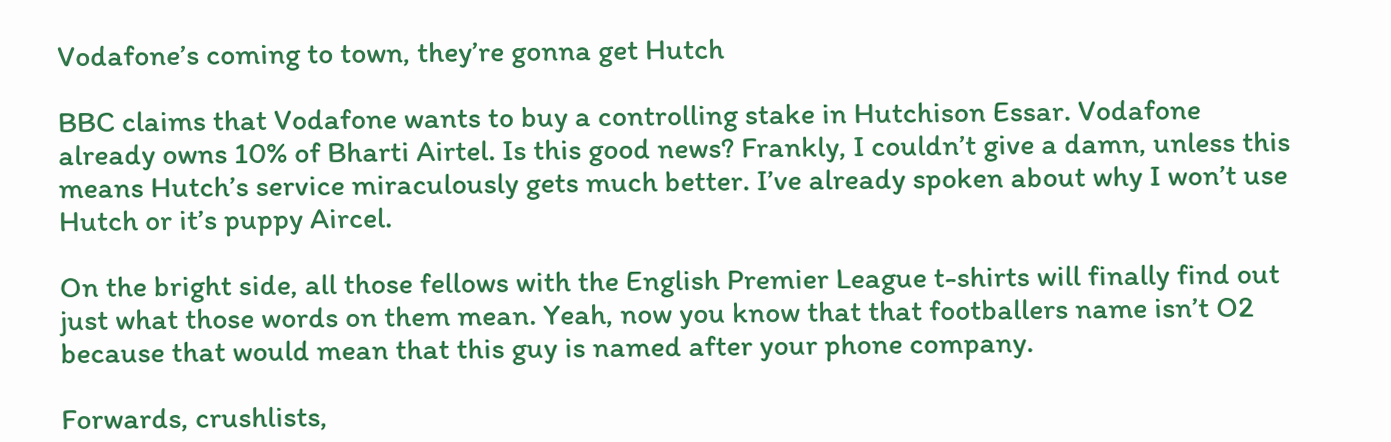Vodafone’s coming to town, they’re gonna get Hutch

BBC claims that Vodafone wants to buy a controlling stake in Hutchison Essar. Vodafone already owns 10% of Bharti Airtel. Is this good news? Frankly, I couldn’t give a damn, unless this means Hutch’s service miraculously gets much better. I’ve already spoken about why I won’t use Hutch or it’s puppy Aircel.

On the bright side, all those fellows with the English Premier League t-shirts will finally find out just what those words on them mean. Yeah, now you know that that footballers name isn’t O2 because that would mean that this guy is named after your phone company.

Forwards, crushlists,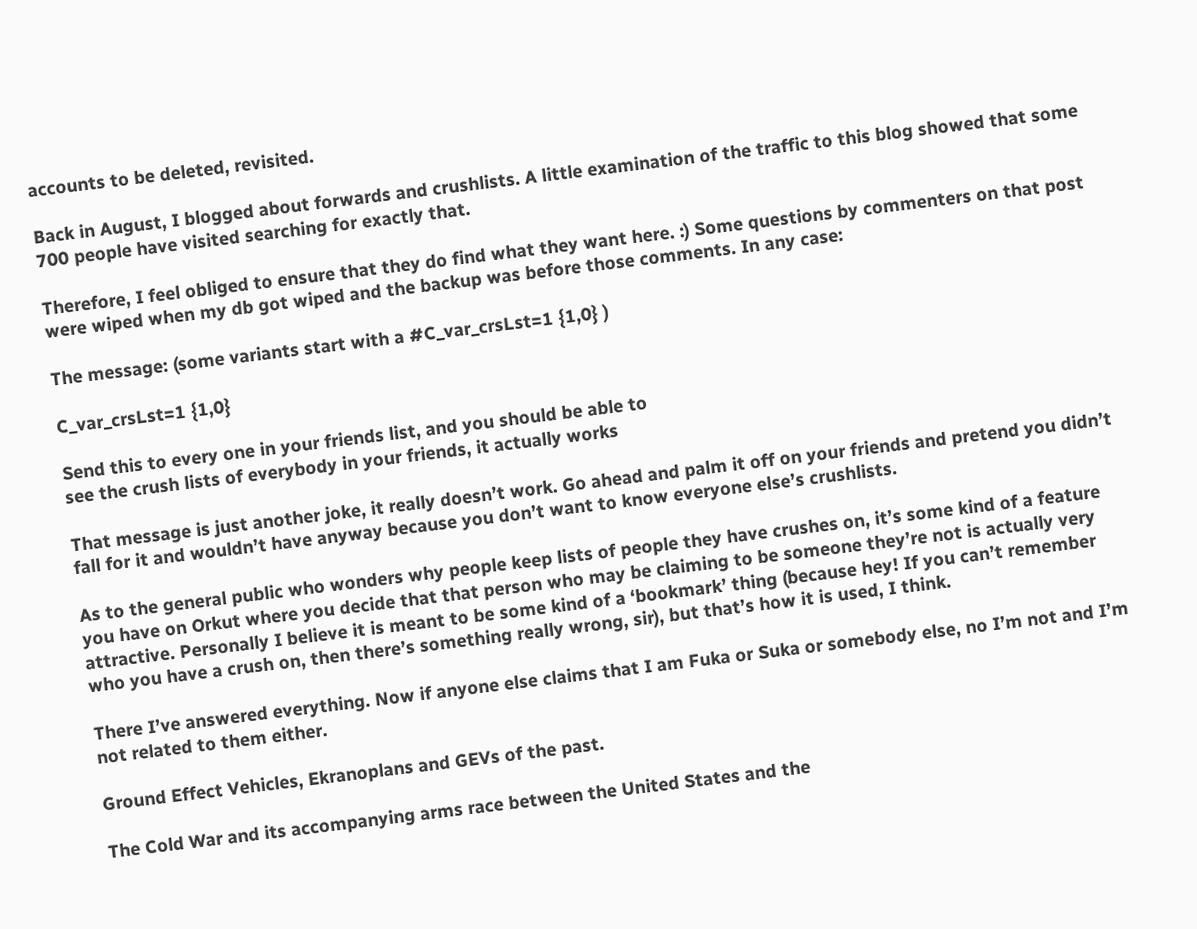accounts to be deleted, revisited.

Back in August, I blogged about forwards and crushlists. A little examination of the traffic to this blog showed that some 700 people have visited searching for exactly that.

Therefore, I feel obliged to ensure that they do find what they want here. :) Some questions by commenters on that post were wiped when my db got wiped and the backup was before those comments. In any case:

The message: (some variants start with a #C_var_crsLst=1 {1,0} )

C_var_crsLst=1 {1,0}

Send this to every one in your friends list, and you should be able to
see the crush lists of everybody in your friends, it actually works

That message is just another joke, it really doesn’t work. Go ahead and palm it off on your friends and pretend you didn’t fall for it and wouldn’t have anyway because you don’t want to know everyone else’s crushlists.

As to the general public who wonders why people keep lists of people they have crushes on, it’s some kind of a feature you have on Orkut where you decide that that person who may be claiming to be someone they’re not is actually very attractive. Personally I believe it is meant to be some kind of a ‘bookmark’ thing (because hey! If you can’t remember who you have a crush on, then there’s something really wrong, sir), but that’s how it is used, I think.

There I’ve answered everything. Now if anyone else claims that I am Fuka or Suka or somebody else, no I’m not and I’m not related to them either.

Ground Effect Vehicles, Ekranoplans and GEVs of the past.

The Cold War and its accompanying arms race between the United States and the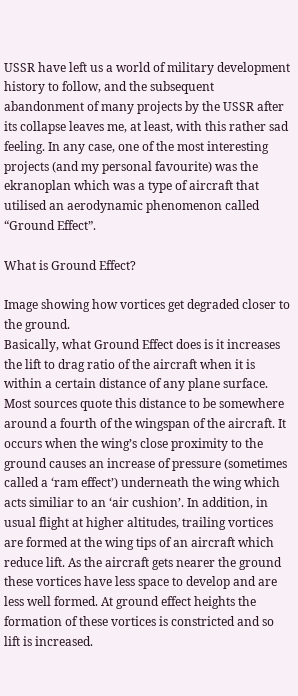USSR have left us a world of military development history to follow, and the subsequent abandonment of many projects by the USSR after its collapse leaves me, at least, with this rather sad feeling. In any case, one of the most interesting projects (and my personal favourite) was the ekranoplan which was a type of aircraft that utilised an aerodynamic phenomenon called “Ground Effect”.

What is Ground Effect?

Image showing how vortices get degraded closer to the ground.
Basically, what Ground Effect does is it increases the lift to drag ratio of the aircraft when it is within a certain distance of any plane surface. Most sources quote this distance to be somewhere around a fourth of the wingspan of the aircraft. It occurs when the wing’s close proximity to the ground causes an increase of pressure (sometimes called a ‘ram effect’) underneath the wing which acts similiar to an ‘air cushion’. In addition, in usual flight at higher altitudes, trailing vortices are formed at the wing tips of an aircraft which reduce lift. As the aircraft gets nearer the ground these vortices have less space to develop and are less well formed. At ground effect heights the formation of these vortices is constricted and so lift is increased.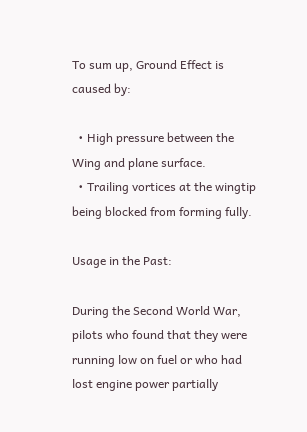To sum up, Ground Effect is caused by:

  • High pressure between the Wing and plane surface.
  • Trailing vortices at the wingtip being blocked from forming fully.

Usage in the Past:

During the Second World War, pilots who found that they were running low on fuel or who had lost engine power partially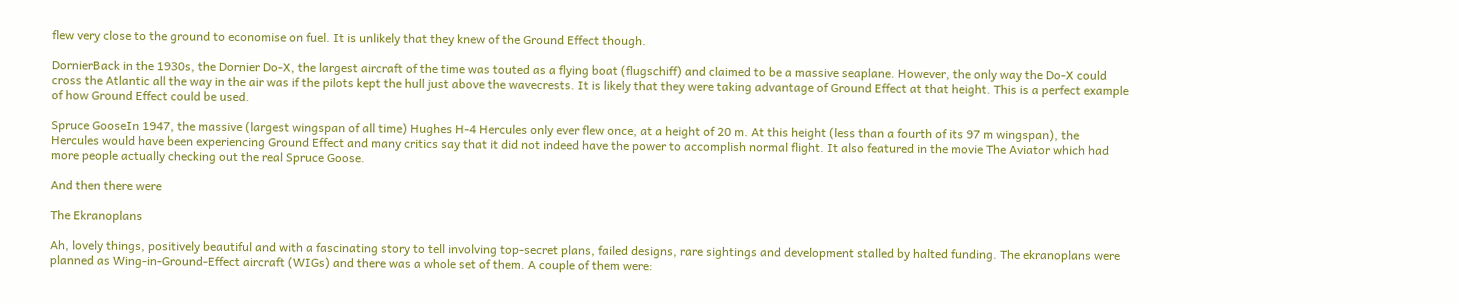flew very close to the ground to economise on fuel. It is unlikely that they knew of the Ground Effect though.

DornierBack in the 1930s, the Dornier Do-X, the largest aircraft of the time was touted as a flying boat (flugschiff) and claimed to be a massive seaplane. However, the only way the Do-X could cross the Atlantic all the way in the air was if the pilots kept the hull just above the wavecrests. It is likely that they were taking advantage of Ground Effect at that height. This is a perfect example of how Ground Effect could be used.

Spruce GooseIn 1947, the massive (largest wingspan of all time) Hughes H-4 Hercules only ever flew once, at a height of 20 m. At this height (less than a fourth of its 97 m wingspan), the Hercules would have been experiencing Ground Effect and many critics say that it did not indeed have the power to accomplish normal flight. It also featured in the movie The Aviator which had more people actually checking out the real Spruce Goose.

And then there were

The Ekranoplans

Ah, lovely things, positively beautiful and with a fascinating story to tell involving top-secret plans, failed designs, rare sightings and development stalled by halted funding. The ekranoplans were planned as Wing-in-Ground-Effect aircraft (WIGs) and there was a whole set of them. A couple of them were: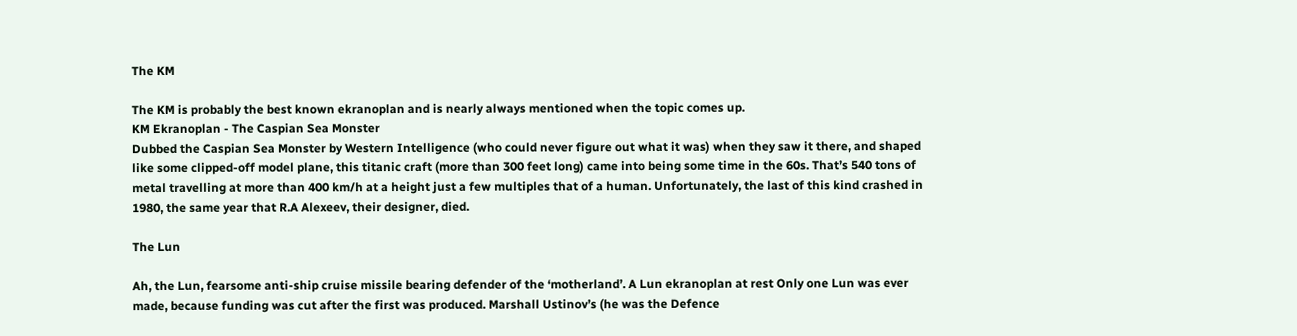The KM

The KM is probably the best known ekranoplan and is nearly always mentioned when the topic comes up.
KM Ekranoplan - The Caspian Sea Monster
Dubbed the Caspian Sea Monster by Western Intelligence (who could never figure out what it was) when they saw it there, and shaped like some clipped-off model plane, this titanic craft (more than 300 feet long) came into being some time in the 60s. That’s 540 tons of metal travelling at more than 400 km/h at a height just a few multiples that of a human. Unfortunately, the last of this kind crashed in 1980, the same year that R.A Alexeev, their designer, died.

The Lun

Ah, the Lun, fearsome anti-ship cruise missile bearing defender of the ‘motherland’. A Lun ekranoplan at rest Only one Lun was ever made, because funding was cut after the first was produced. Marshall Ustinov’s (he was the Defence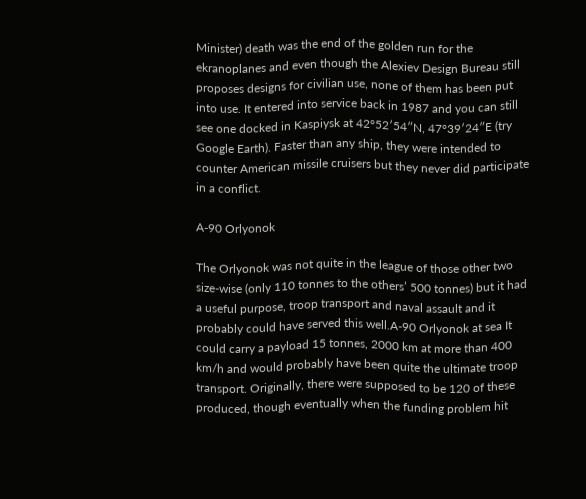Minister) death was the end of the golden run for the ekranoplanes and even though the Alexiev Design Bureau still proposes designs for civilian use, none of them has been put into use. It entered into service back in 1987 and you can still see one docked in Kaspiysk at 42°52′54″N, 47°39′24″E (try Google Earth). Faster than any ship, they were intended to counter American missile cruisers but they never did participate in a conflict.

A-90 Orlyonok

The Orlyonok was not quite in the league of those other two size-wise (only 110 tonnes to the others’ 500 tonnes) but it had a useful purpose, troop transport and naval assault and it probably could have served this well.A-90 Orlyonok at sea It could carry a payload 15 tonnes, 2000 km at more than 400 km/h and would probably have been quite the ultimate troop transport. Originally, there were supposed to be 120 of these produced, though eventually when the funding problem hit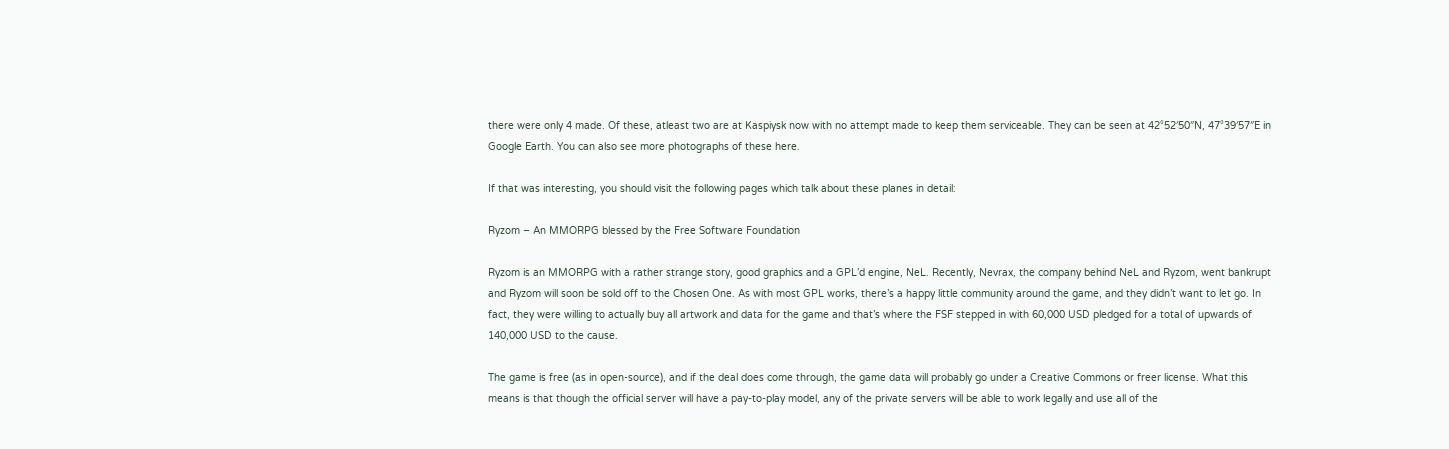there were only 4 made. Of these, atleast two are at Kaspiysk now with no attempt made to keep them serviceable. They can be seen at 42°52′50″N, 47°39′57″E in Google Earth. You can also see more photographs of these here.

If that was interesting, you should visit the following pages which talk about these planes in detail:

Ryzom – An MMORPG blessed by the Free Software Foundation

Ryzom is an MMORPG with a rather strange story, good graphics and a GPL’d engine, NeL. Recently, Nevrax, the company behind NeL and Ryzom, went bankrupt and Ryzom will soon be sold off to the Chosen One. As with most GPL works, there’s a happy little community around the game, and they didn’t want to let go. In fact, they were willing to actually buy all artwork and data for the game and that’s where the FSF stepped in with 60,000 USD pledged for a total of upwards of 140,000 USD to the cause.

The game is free (as in open-source), and if the deal does come through, the game data will probably go under a Creative Commons or freer license. What this means is that though the official server will have a pay-to-play model, any of the private servers will be able to work legally and use all of the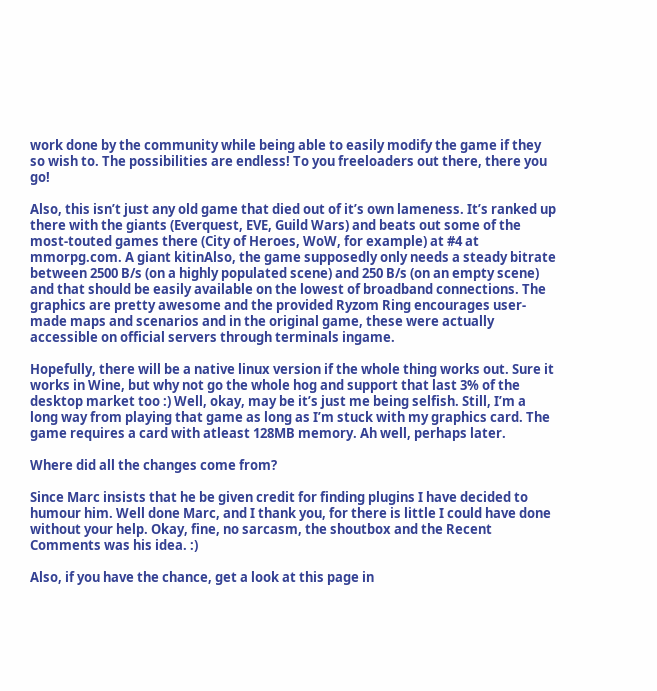work done by the community while being able to easily modify the game if they so wish to. The possibilities are endless! To you freeloaders out there, there you go!

Also, this isn’t just any old game that died out of it’s own lameness. It’s ranked up there with the giants (Everquest, EVE, Guild Wars) and beats out some of the most-touted games there (City of Heroes, WoW, for example) at #4 at mmorpg.com. A giant kitinAlso, the game supposedly only needs a steady bitrate between 2500 B/s (on a highly populated scene) and 250 B/s (on an empty scene) and that should be easily available on the lowest of broadband connections. The graphics are pretty awesome and the provided Ryzom Ring encourages user-made maps and scenarios and in the original game, these were actually accessible on official servers through terminals ingame.

Hopefully, there will be a native linux version if the whole thing works out. Sure it works in Wine, but why not go the whole hog and support that last 3% of the desktop market too :) Well, okay, may be it’s just me being selfish. Still, I’m a long way from playing that game as long as I’m stuck with my graphics card. The game requires a card with atleast 128MB memory. Ah well, perhaps later.

Where did all the changes come from?

Since Marc insists that he be given credit for finding plugins I have decided to humour him. Well done Marc, and I thank you, for there is little I could have done without your help. Okay, fine, no sarcasm, the shoutbox and the Recent Comments was his idea. :)

Also, if you have the chance, get a look at this page in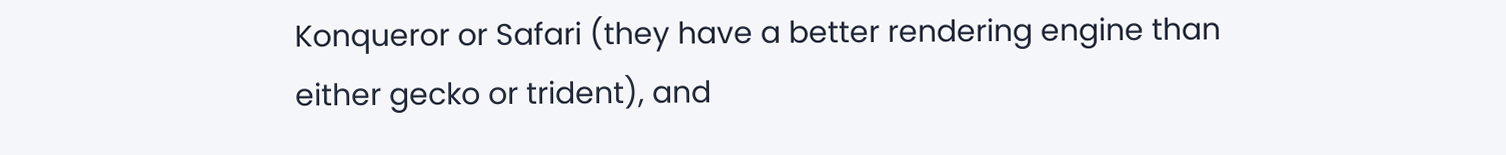Konqueror or Safari (they have a better rendering engine than either gecko or trident), and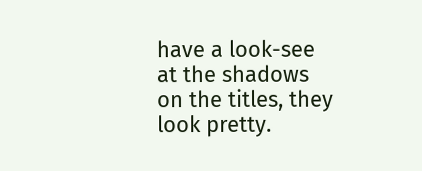have a look-see at the shadows on the titles, they look pretty.